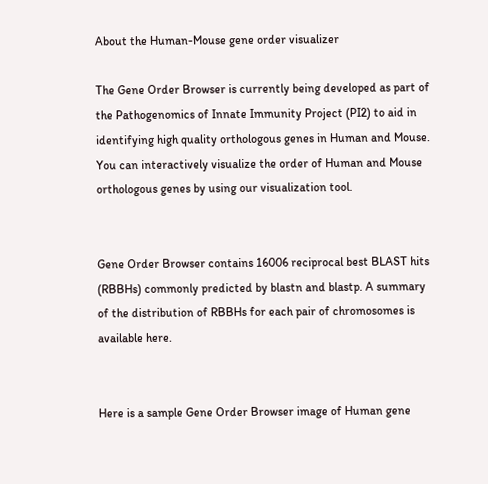About the Human-Mouse gene order visualizer

The Gene Order Browser is currently being developed as part of the Pathogenomics of Innate Immunity Project (PI2) to aid in identifying high quality orthologous genes in Human and Mouse. You can interactively visualize the order of Human and Mouse orthologous genes by using our visualization tool.


Gene Order Browser contains 16006 reciprocal best BLAST hits (RBBHs) commonly predicted by blastn and blastp. A summary of the distribution of RBBHs for each pair of chromosomes is available here.


Here is a sample Gene Order Browser image of Human gene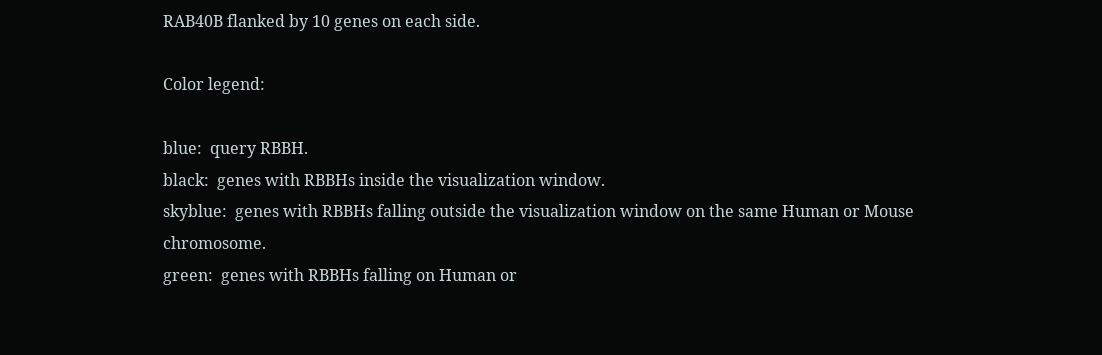RAB40B flanked by 10 genes on each side.

Color legend:

blue:  query RBBH.
black:  genes with RBBHs inside the visualization window.
skyblue:  genes with RBBHs falling outside the visualization window on the same Human or Mouse chromosome.
green:  genes with RBBHs falling on Human or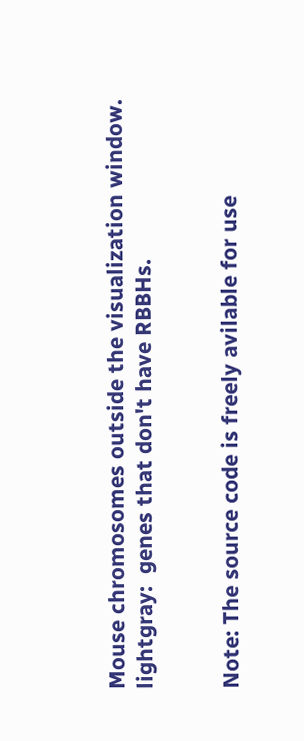Mouse chromosomes outside the visualization window.
lightgray:  genes that don't have RBBHs.


Note: The source code is freely avilable for use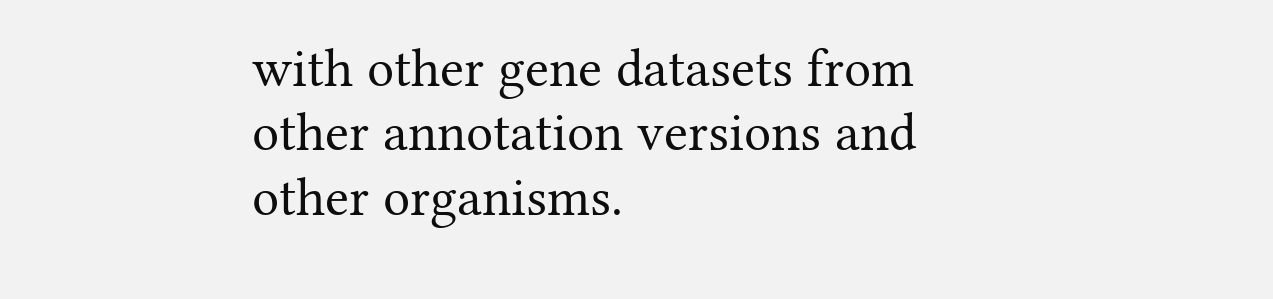with other gene datasets from other annotation versions and other organisms.